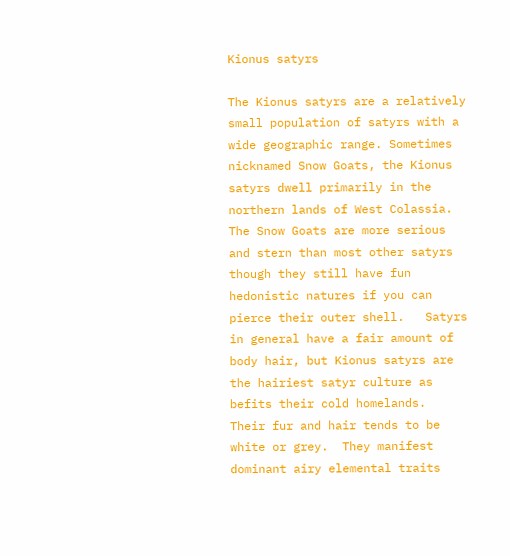Kionus satyrs

The Kionus satyrs are a relatively small population of satyrs with a wide geographic range. Sometimes nicknamed Snow Goats, the Kionus satyrs dwell primarily in the northern lands of West Colassia.   The Snow Goats are more serious and stern than most other satyrs though they still have fun hedonistic natures if you can pierce their outer shell.   Satyrs in general have a fair amount of body hair, but Kionus satyrs are the hairiest satyr culture as befits their cold homelands.  Their fur and hair tends to be white or grey.  They manifest dominant airy elemental traits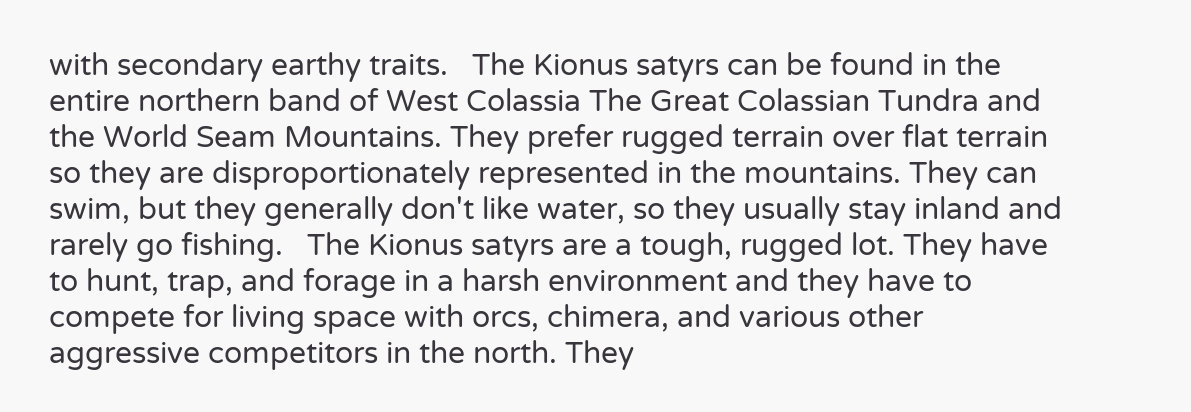with secondary earthy traits.   The Kionus satyrs can be found in the entire northern band of West Colassia The Great Colassian Tundra and the World Seam Mountains. They prefer rugged terrain over flat terrain so they are disproportionately represented in the mountains. They can swim, but they generally don't like water, so they usually stay inland and rarely go fishing.   The Kionus satyrs are a tough, rugged lot. They have to hunt, trap, and forage in a harsh environment and they have to compete for living space with orcs, chimera, and various other aggressive competitors in the north. They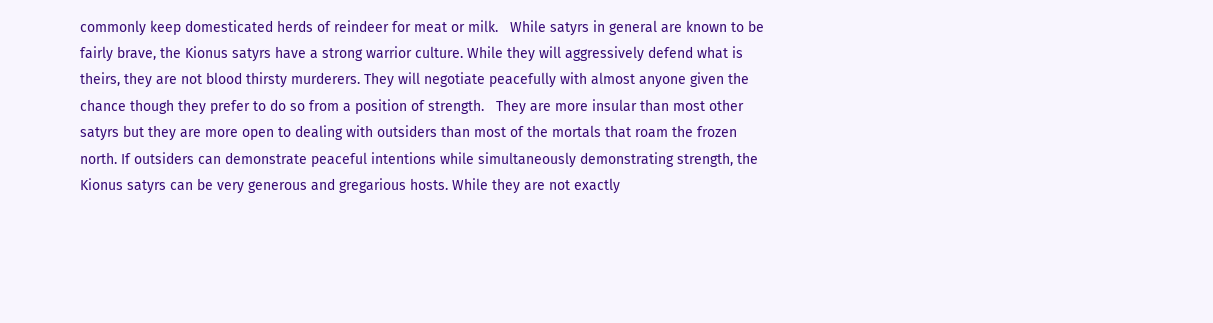commonly keep domesticated herds of reindeer for meat or milk.   While satyrs in general are known to be fairly brave, the Kionus satyrs have a strong warrior culture. While they will aggressively defend what is theirs, they are not blood thirsty murderers. They will negotiate peacefully with almost anyone given the chance though they prefer to do so from a position of strength.   They are more insular than most other satyrs but they are more open to dealing with outsiders than most of the mortals that roam the frozen north. If outsiders can demonstrate peaceful intentions while simultaneously demonstrating strength, the Kionus satyrs can be very generous and gregarious hosts. While they are not exactly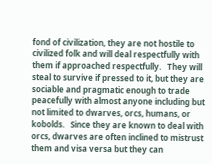fond of civilization, they are not hostile to civilized folk and will deal respectfully with them if approached respectfully.   They will steal to survive if pressed to it, but they are sociable and pragmatic enough to trade peacefully with almost anyone including but not limited to dwarves, orcs, humans, or kobolds.   Since they are known to deal with orcs, dwarves are often inclined to mistrust them and visa versa but they can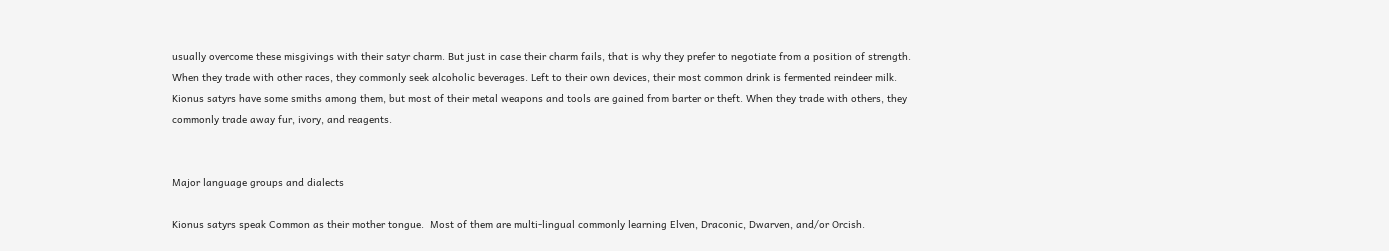usually overcome these misgivings with their satyr charm. But just in case their charm fails, that is why they prefer to negotiate from a position of strength.   When they trade with other races, they commonly seek alcoholic beverages. Left to their own devices, their most common drink is fermented reindeer milk.   Kionus satyrs have some smiths among them, but most of their metal weapons and tools are gained from barter or theft. When they trade with others, they commonly trade away fur, ivory, and reagents.


Major language groups and dialects

Kionus satyrs speak Common as their mother tongue.  Most of them are multi-lingual commonly learning Elven, Draconic, Dwarven, and/or Orcish.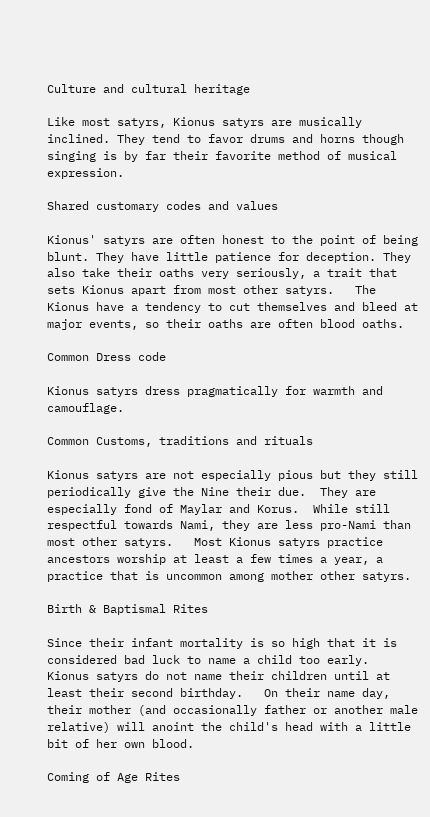Culture and cultural heritage

Like most satyrs, Kionus satyrs are musically inclined. They tend to favor drums and horns though singing is by far their favorite method of musical expression.

Shared customary codes and values

Kionus' satyrs are often honest to the point of being blunt. They have little patience for deception. They also take their oaths very seriously, a trait that sets Kionus apart from most other satyrs.   The Kionus have a tendency to cut themselves and bleed at major events, so their oaths are often blood oaths.

Common Dress code

Kionus satyrs dress pragmatically for warmth and camouflage.

Common Customs, traditions and rituals

Kionus satyrs are not especially pious but they still periodically give the Nine their due.  They are especially fond of Maylar and Korus.  While still respectful towards Nami, they are less pro-Nami than most other satyrs.   Most Kionus satyrs practice ancestors worship at least a few times a year, a practice that is uncommon among mother other satyrs.

Birth & Baptismal Rites

Since their infant mortality is so high that it is considered bad luck to name a child too early.  Kionus satyrs do not name their children until at least their second birthday.   On their name day, their mother (and occasionally father or another male relative) will anoint the child's head with a little bit of her own blood.

Coming of Age Rites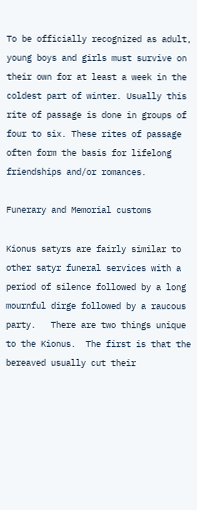To be officially recognized as adult, young boys and girls must survive on their own for at least a week in the coldest part of winter. Usually this rite of passage is done in groups of four to six. These rites of passage often form the basis for lifelong friendships and/or romances.

Funerary and Memorial customs

Kionus satyrs are fairly similar to other satyr funeral services with a period of silence followed by a long mournful dirge followed by a raucous party.   There are two things unique to the Kionus.  The first is that the bereaved usually cut their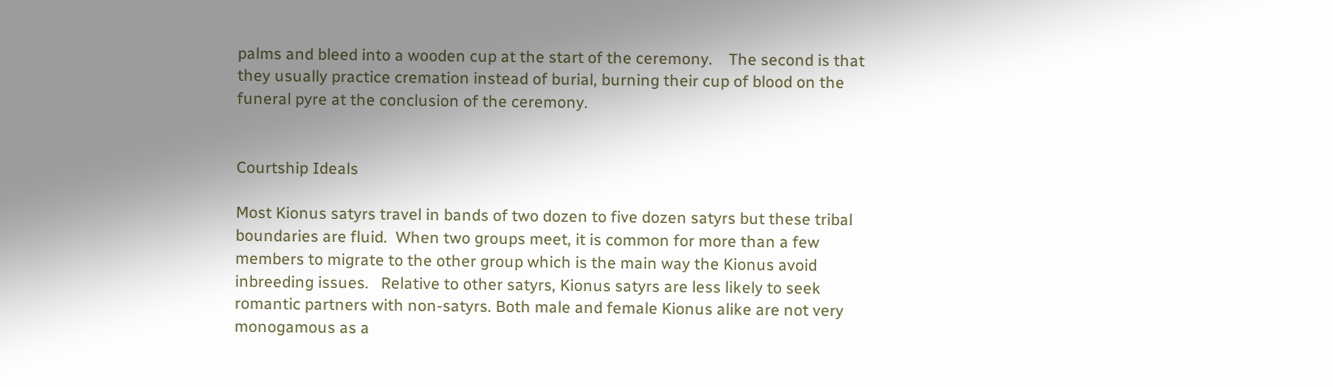palms and bleed into a wooden cup at the start of the ceremony.    The second is that they usually practice cremation instead of burial, burning their cup of blood on the funeral pyre at the conclusion of the ceremony.


Courtship Ideals

Most Kionus satyrs travel in bands of two dozen to five dozen satyrs but these tribal boundaries are fluid.  When two groups meet, it is common for more than a few members to migrate to the other group which is the main way the Kionus avoid inbreeding issues.   Relative to other satyrs, Kionus satyrs are less likely to seek romantic partners with non-satyrs. Both male and female Kionus alike are not very monogamous as a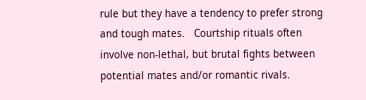rule but they have a tendency to prefer strong and tough mates.   Courtship rituals often involve non-lethal, but brutal fights between potential mates and/or romantic rivals.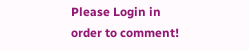Please Login in order to comment!